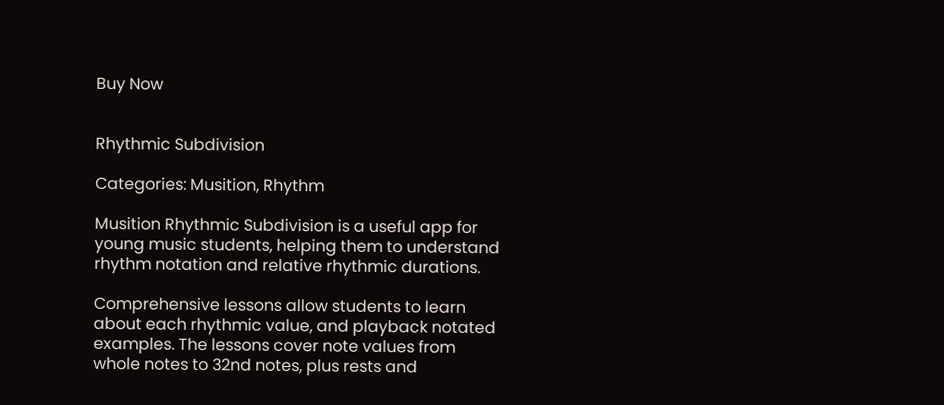Buy Now


Rhythmic Subdivision

Categories: Musition, Rhythm

Musition Rhythmic Subdivision is a useful app for young music students, helping them to understand rhythm notation and relative rhythmic durations.

Comprehensive lessons allow students to learn about each rhythmic value, and playback notated examples. The lessons cover note values from whole notes to 32nd notes, plus rests and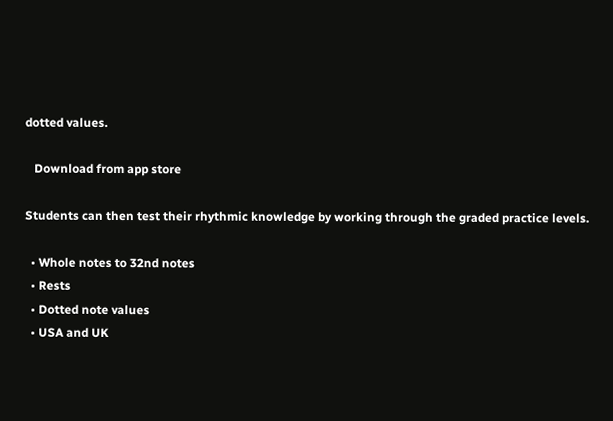dotted values.

   Download from app store

Students can then test their rhythmic knowledge by working through the graded practice levels.

  • Whole notes to 32nd notes
  • Rests
  • Dotted note values
  • USA and UK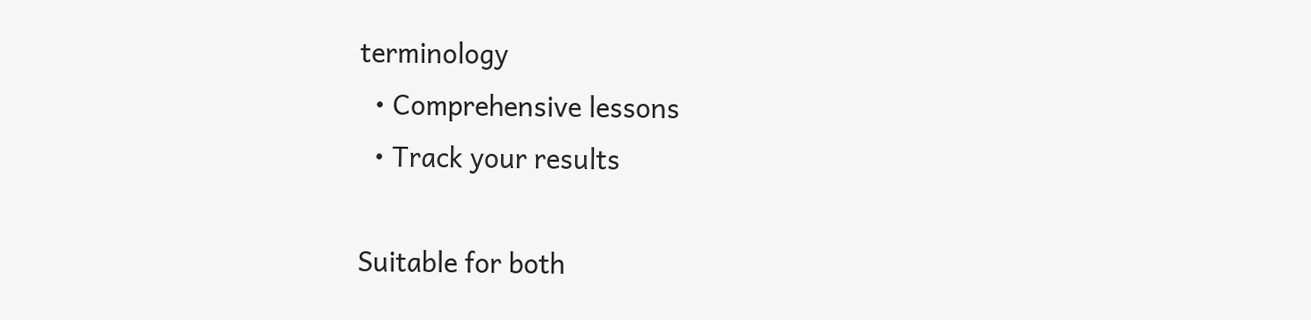terminology
  • Comprehensive lessons
  • Track your results

Suitable for both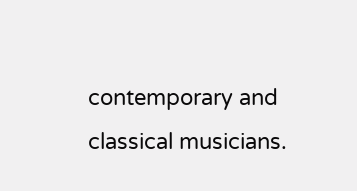contemporary and classical musicians.